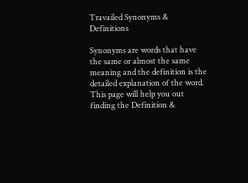Travailed Synonyms & Definitions

Synonyms are words that have the same or almost the same meaning and the definition is the detailed explanation of the word. This page will help you out finding the Definition &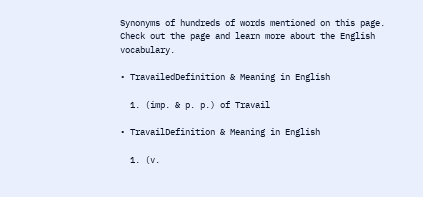Synonyms of hundreds of words mentioned on this page. Check out the page and learn more about the English vocabulary.

• TravailedDefinition & Meaning in English

  1. (imp. & p. p.) of Travail

• TravailDefinition & Meaning in English

  1. (v.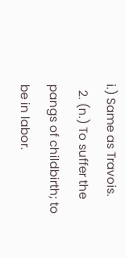i.) Same as Travois.
  2. (n.) To suffer the pangs of childbirth; to be in labor.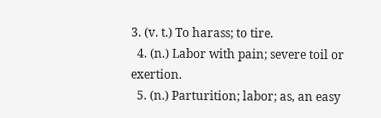3. (v. t.) To harass; to tire.
  4. (n.) Labor with pain; severe toil or exertion.
  5. (n.) Parturition; labor; as, an easy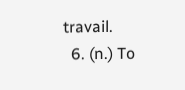travail.
  6. (n.) To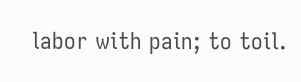labor with pain; to toil.